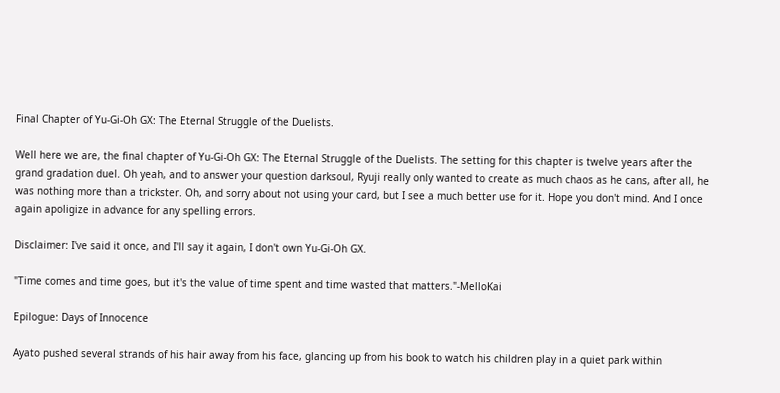Final Chapter of Yu-Gi-Oh GX: The Eternal Struggle of the Duelists.

Well here we are, the final chapter of Yu-Gi-Oh GX: The Eternal Struggle of the Duelists. The setting for this chapter is twelve years after the grand gradation duel. Oh yeah, and to answer your question darksoul, Ryuji really only wanted to create as much chaos as he cans, after all, he was nothing more than a trickster. Oh, and sorry about not using your card, but I see a much better use for it. Hope you don't mind. And I once again apoligize in advance for any spelling errors.

Disclaimer: I've said it once, and I'll say it again, I don't own Yu-Gi-Oh GX.

"Time comes and time goes, but it's the value of time spent and time wasted that matters."-MelloKai

Epilogue: Days of Innocence

Ayato pushed several strands of his hair away from his face, glancing up from his book to watch his children play in a quiet park within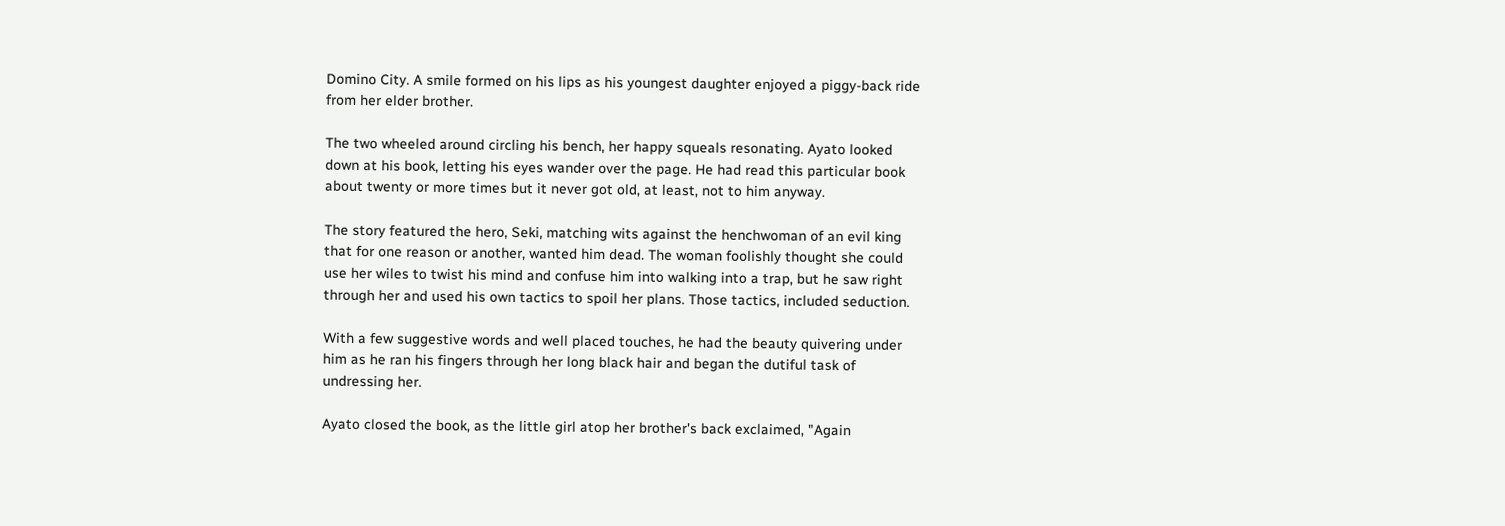Domino City. A smile formed on his lips as his youngest daughter enjoyed a piggy-back ride from her elder brother.

The two wheeled around circling his bench, her happy squeals resonating. Ayato looked down at his book, letting his eyes wander over the page. He had read this particular book about twenty or more times but it never got old, at least, not to him anyway.

The story featured the hero, Seki, matching wits against the henchwoman of an evil king that for one reason or another, wanted him dead. The woman foolishly thought she could use her wiles to twist his mind and confuse him into walking into a trap, but he saw right through her and used his own tactics to spoil her plans. Those tactics, included seduction.

With a few suggestive words and well placed touches, he had the beauty quivering under him as he ran his fingers through her long black hair and began the dutiful task of undressing her.

Ayato closed the book, as the little girl atop her brother's back exclaimed, "Again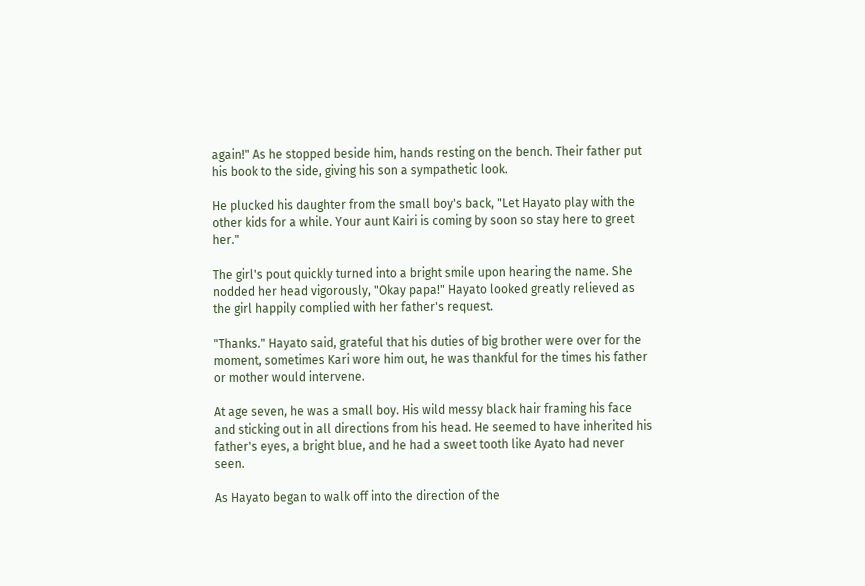again!" As he stopped beside him, hands resting on the bench. Their father put his book to the side, giving his son a sympathetic look.

He plucked his daughter from the small boy's back, "Let Hayato play with the other kids for a while. Your aunt Kairi is coming by soon so stay here to greet her."

The girl's pout quickly turned into a bright smile upon hearing the name. She nodded her head vigorously, "Okay papa!" Hayato looked greatly relieved as the girl happily complied with her father's request.

"Thanks." Hayato said, grateful that his duties of big brother were over for the moment, sometimes Kari wore him out, he was thankful for the times his father or mother would intervene.

At age seven, he was a small boy. His wild messy black hair framing his face and sticking out in all directions from his head. He seemed to have inherited his father's eyes, a bright blue, and he had a sweet tooth like Ayato had never seen.

As Hayato began to walk off into the direction of the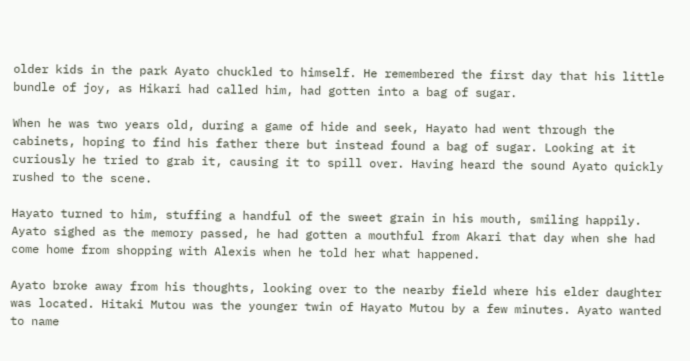older kids in the park Ayato chuckled to himself. He remembered the first day that his little bundle of joy, as Hikari had called him, had gotten into a bag of sugar.

When he was two years old, during a game of hide and seek, Hayato had went through the cabinets, hoping to find his father there but instead found a bag of sugar. Looking at it curiously he tried to grab it, causing it to spill over. Having heard the sound Ayato quickly rushed to the scene.

Hayato turned to him, stuffing a handful of the sweet grain in his mouth, smiling happily. Ayato sighed as the memory passed, he had gotten a mouthful from Akari that day when she had come home from shopping with Alexis when he told her what happened.

Ayato broke away from his thoughts, looking over to the nearby field where his elder daughter was located. Hitaki Mutou was the younger twin of Hayato Mutou by a few minutes. Ayato wanted to name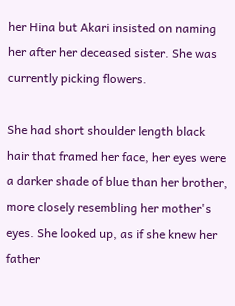her Hina but Akari insisted on naming her after her deceased sister. She was currently picking flowers.

She had short shoulder length black hair that framed her face, her eyes were a darker shade of blue than her brother, more closely resembling her mother's eyes. She looked up, as if she knew her father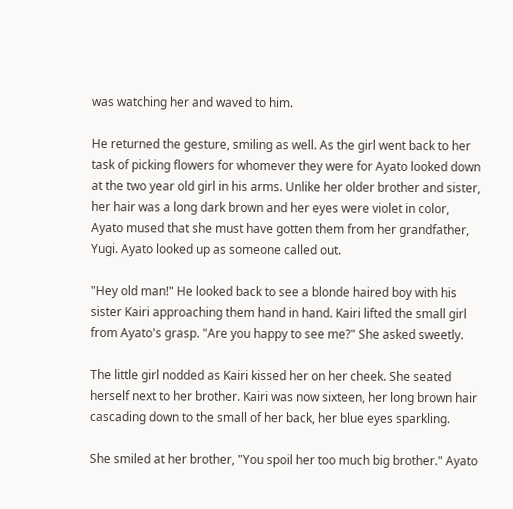was watching her and waved to him.

He returned the gesture, smiling as well. As the girl went back to her task of picking flowers for whomever they were for Ayato looked down at the two year old girl in his arms. Unlike her older brother and sister, her hair was a long dark brown and her eyes were violet in color, Ayato mused that she must have gotten them from her grandfather, Yugi. Ayato looked up as someone called out.

"Hey old man!" He looked back to see a blonde haired boy with his sister Kairi approaching them hand in hand. Kairi lifted the small girl from Ayato's grasp. "Are you happy to see me?" She asked sweetly.

The little girl nodded as Kairi kissed her on her cheek. She seated herself next to her brother. Kairi was now sixteen, her long brown hair cascading down to the small of her back, her blue eyes sparkling.

She smiled at her brother, "You spoil her too much big brother." Ayato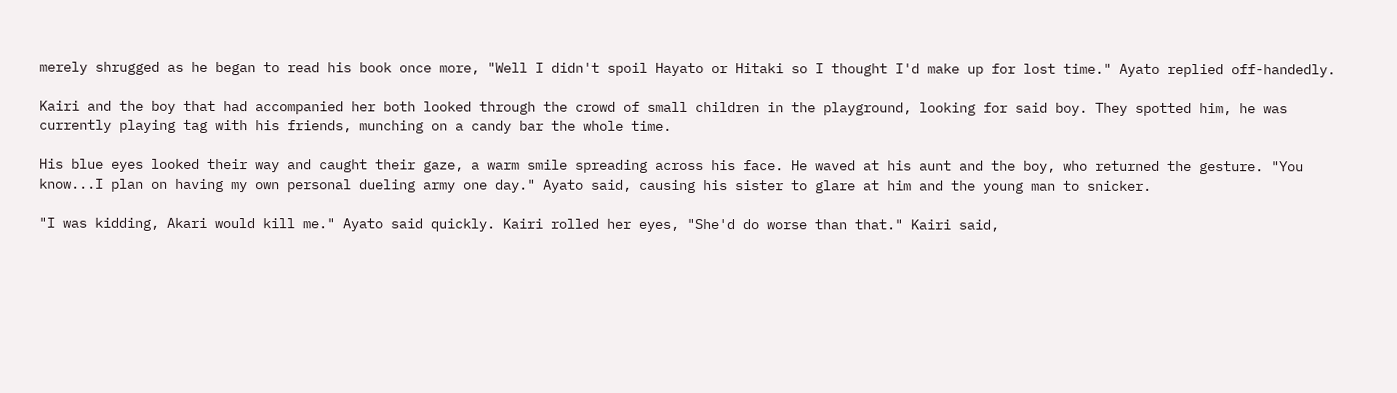merely shrugged as he began to read his book once more, "Well I didn't spoil Hayato or Hitaki so I thought I'd make up for lost time." Ayato replied off-handedly.

Kairi and the boy that had accompanied her both looked through the crowd of small children in the playground, looking for said boy. They spotted him, he was currently playing tag with his friends, munching on a candy bar the whole time.

His blue eyes looked their way and caught their gaze, a warm smile spreading across his face. He waved at his aunt and the boy, who returned the gesture. "You know...I plan on having my own personal dueling army one day." Ayato said, causing his sister to glare at him and the young man to snicker.

"I was kidding, Akari would kill me." Ayato said quickly. Kairi rolled her eyes, "She'd do worse than that." Kairi said,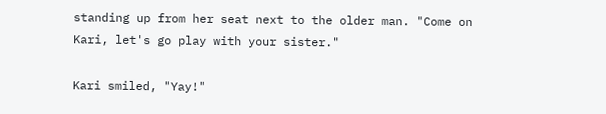standing up from her seat next to the older man. "Come on Kari, let's go play with your sister."

Kari smiled, "Yay!"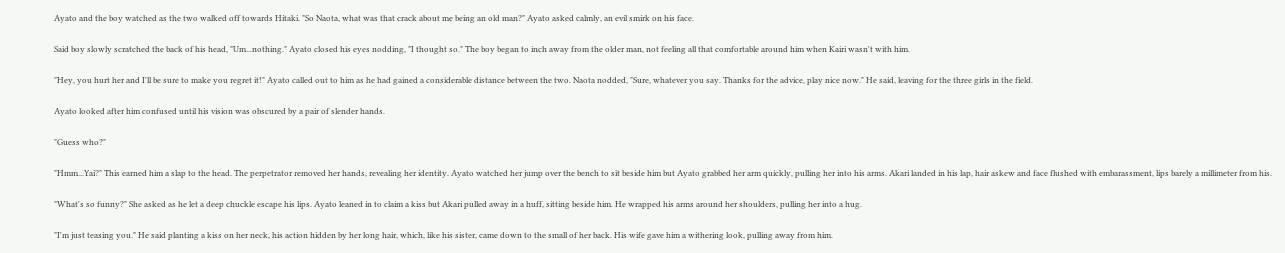Ayato and the boy watched as the two walked off towards Hitaki. "So Naota, what was that crack about me being an old man?" Ayato asked calmly, an evil smirk on his face.

Said boy slowly scratched the back of his head, "Um...nothing." Ayato closed his eyes nodding, "I thought so." The boy began to inch away from the older man, not feeling all that comfortable around him when Kairi wasn't with him.

"Hey, you hurt her and I'll be sure to make you regret it!" Ayato called out to him as he had gained a considerable distance between the two. Naota nodded, "Sure, whatever you say. Thanks for the advice, play nice now." He said, leaving for the three girls in the field.

Ayato looked after him confused until his vision was obscured by a pair of slender hands.

"Guess who?"

"Hmm...Yai?" This earned him a slap to the head. The perpetrator removed her hands, revealing her identity. Ayato watched her jump over the bench to sit beside him but Ayato grabbed her arm quickly, pulling her into his arms. Akari landed in his lap, hair askew and face flushed with embarassment, lips barely a millimeter from his.

"What's so funny?" She asked as he let a deep chuckle escape his lips. Ayato leaned in to claim a kiss but Akari pulled away in a huff, sitting beside him. He wrapped his arms around her shoulders, pulling her into a hug.

"I'm just teasing you." He said planting a kiss on her neck, his action hidden by her long hair, which, like his sister, came down to the small of her back. His wife gave him a withering look, pulling away from him.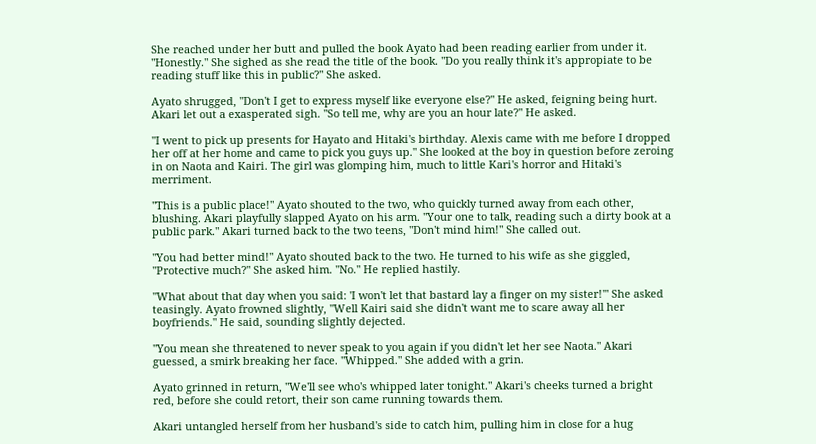She reached under her butt and pulled the book Ayato had been reading earlier from under it. "Honestly." She sighed as she read the title of the book. "Do you really think it's appropiate to be reading stuff like this in public?" She asked.

Ayato shrugged, "Don't I get to express myself like everyone else?" He asked, feigning being hurt. Akari let out a exasperated sigh. "So tell me, why are you an hour late?" He asked.

"I went to pick up presents for Hayato and Hitaki's birthday. Alexis came with me before I dropped her off at her home and came to pick you guys up." She looked at the boy in question before zeroing in on Naota and Kairi. The girl was glomping him, much to little Kari's horror and Hitaki's merriment.

"This is a public place!" Ayato shouted to the two, who quickly turned away from each other, blushing. Akari playfully slapped Ayato on his arm. "Your one to talk, reading such a dirty book at a public park." Akari turned back to the two teens, "Don't mind him!" She called out.

"You had better mind!" Ayato shouted back to the two. He turned to his wife as she giggled, "Protective much?" She asked him. "No." He replied hastily.

"What about that day when you said: 'I won't let that bastard lay a finger on my sister!'" She asked teasingly. Ayato frowned slightly, "Well Kairi said she didn't want me to scare away all her boyfriends." He said, sounding slightly dejected.

"You mean she threatened to never speak to you again if you didn't let her see Naota." Akari guessed, a smirk breaking her face. "Whipped." She added with a grin.

Ayato grinned in return, "We'll see who's whipped later tonight." Akari's cheeks turned a bright red, before she could retort, their son came running towards them.

Akari untangled herself from her husband's side to catch him, pulling him in close for a hug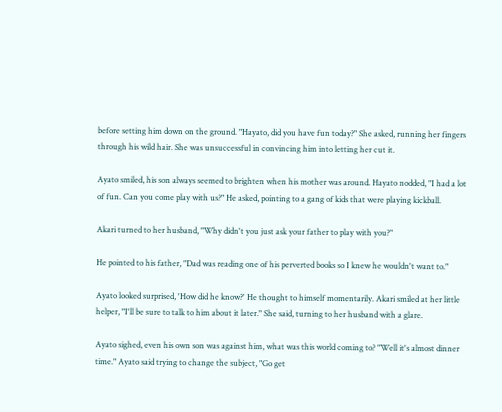before setting him down on the ground. "Hayato, did you have fun today?" She asked, running her fingers through his wild hair. She was unsuccessful in convincing him into letting her cut it.

Ayato smiled, his son always seemed to brighten when his mother was around. Hayato nodded, "I had a lot of fun. Can you come play with us?" He asked, pointing to a gang of kids that were playing kickball.

Akari turned to her husband, "Why didn't you just ask your father to play with you?"

He pointed to his father, "Dad was reading one of his perverted books so I knew he wouldn't want to."

Ayato looked surprised, 'How did he know?' He thought to himself momentarily. Akari smiled at her little helper, "I'll be sure to talk to him about it later." She said, turning to her husband with a glare.

Ayato sighed, even his own son was against him, what was this world coming to? "Well it's almost dinner time." Ayato said trying to change the subject, "Go get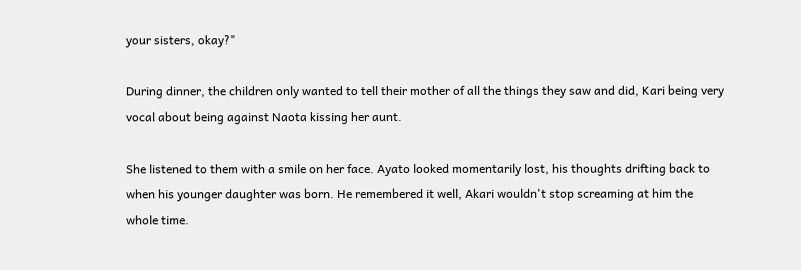your sisters, okay?"

During dinner, the children only wanted to tell their mother of all the things they saw and did, Kari being very vocal about being against Naota kissing her aunt.

She listened to them with a smile on her face. Ayato looked momentarily lost, his thoughts drifting back to when his younger daughter was born. He remembered it well, Akari wouldn't stop screaming at him the whole time.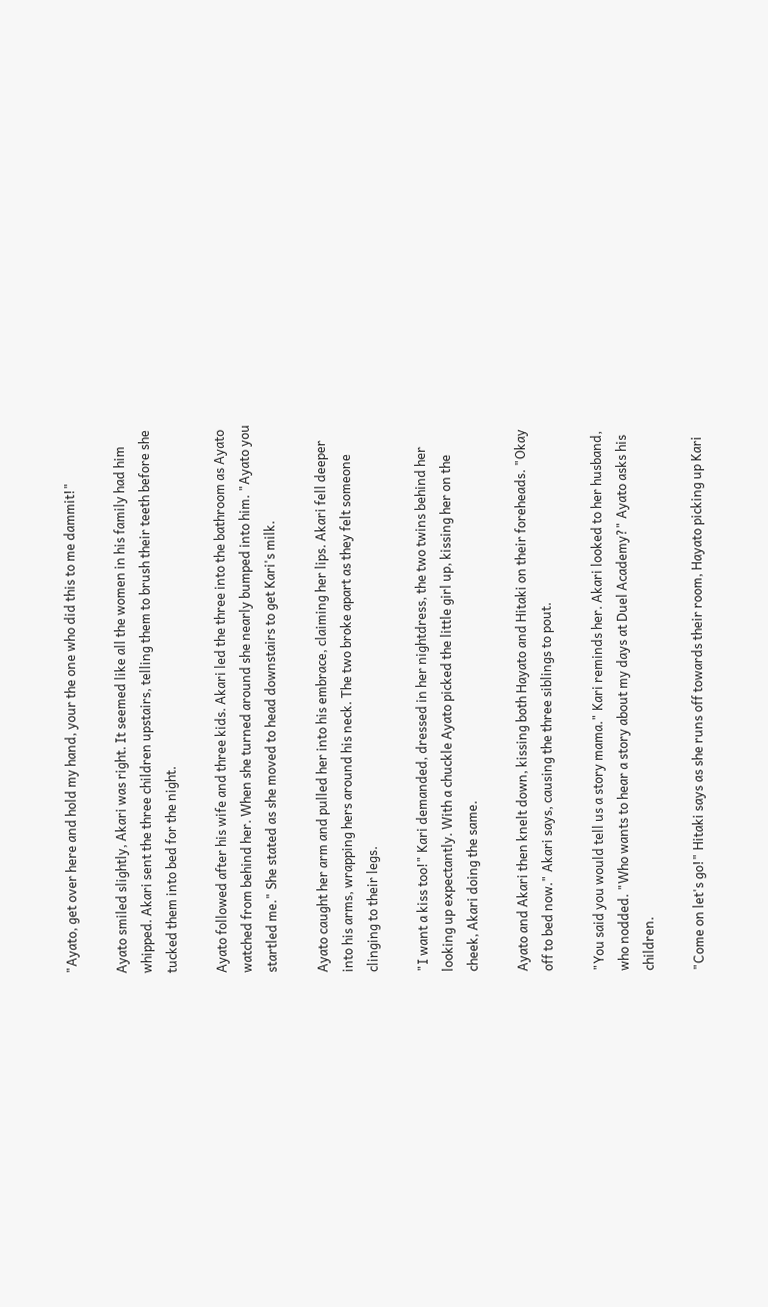"Ayato, get over here and hold my hand, your the one who did this to me dammit!"

Ayato smiled slightly, Akari was right. It seemed like all the women in his family had him whipped. Akari sent the three children upstairs, telling them to brush their teeth before she tucked them into bed for the night.

Ayato followed after his wife and three kids. Akari led the three into the bathroom as Ayato watched from behind her. When she turned around she nearly bumped into him. "Ayato you startled me." She stated as she moved to head downstairs to get Kari's milk.

Ayato caught her arm and pulled her into his embrace, claiming her lips. Akari fell deeper into his arms, wrapping hers around his neck. The two broke apart as they felt someone clinging to their legs.

"I want a kiss too!" Kari demanded, dressed in her nightdress, the two twins behind her looking up expectantly. With a chuckle Ayato picked the little girl up, kissing her on the cheek, Akari doing the same.

Ayato and Akari then knelt down, kissing both Hayato and Hitaki on their foreheads. "Okay off to bed now." Akari says, causing the three siblings to pout.

"You said you would tell us a story mama." Kari reminds her. Akari looked to her husband, who nodded. "Who wants to hear a story about my days at Duel Academy?" Ayato asks his children.

"Come on let's go!" Hitaki says as she runs off towards their room, Hayato picking up Kari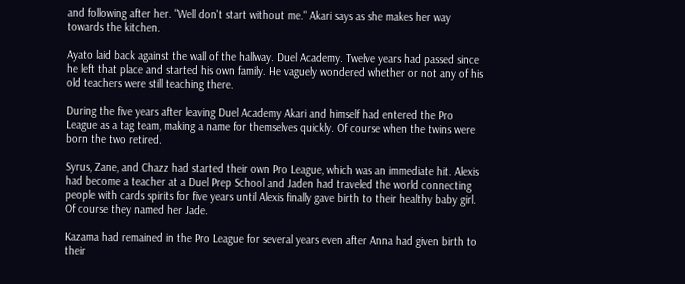and following after her. "Well don't start without me." Akari says as she makes her way towards the kitchen.

Ayato laid back against the wall of the hallway. Duel Academy. Twelve years had passed since he left that place and started his own family. He vaguely wondered whether or not any of his old teachers were still teaching there.

During the five years after leaving Duel Academy Akari and himself had entered the Pro League as a tag team, making a name for themselves quickly. Of course when the twins were born the two retired.

Syrus, Zane, and Chazz had started their own Pro League, which was an immediate hit. Alexis had become a teacher at a Duel Prep School and Jaden had traveled the world connecting people with cards spirits for five years until Alexis finally gave birth to their healthy baby girl. Of course they named her Jade.

Kazama had remained in the Pro League for several years even after Anna had given birth to their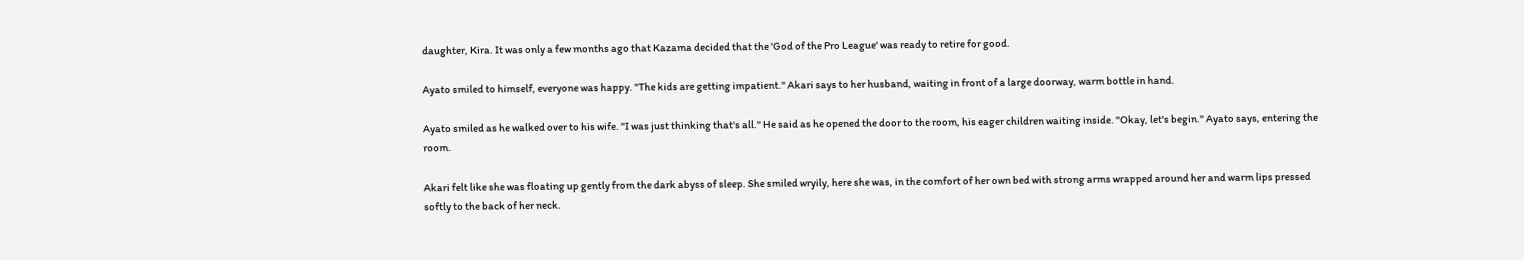daughter, Kira. It was only a few months ago that Kazama decided that the 'God of the Pro League' was ready to retire for good.

Ayato smiled to himself, everyone was happy. "The kids are getting impatient." Akari says to her husband, waiting in front of a large doorway, warm bottle in hand.

Ayato smiled as he walked over to his wife. "I was just thinking that's all." He said as he opened the door to the room, his eager children waiting inside. "Okay, let's begin." Ayato says, entering the room.

Akari felt like she was floating up gently from the dark abyss of sleep. She smiled wryily, here she was, in the comfort of her own bed with strong arms wrapped around her and warm lips pressed softly to the back of her neck.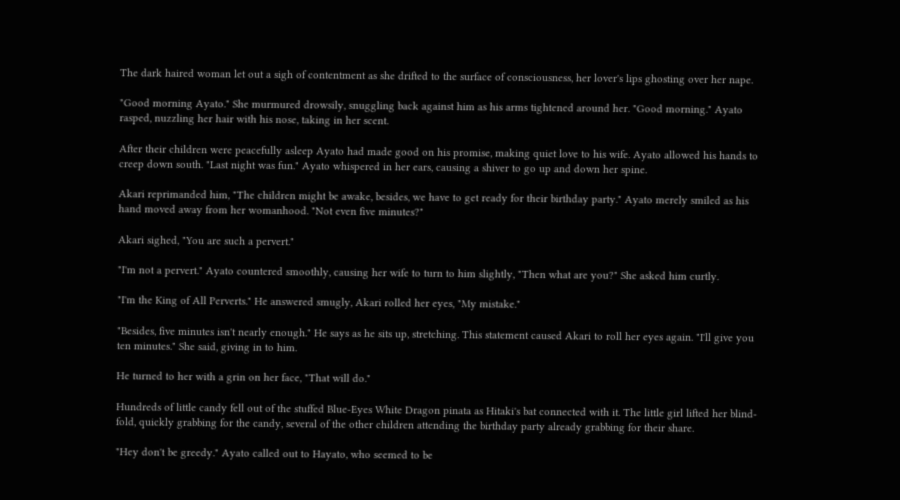The dark haired woman let out a sigh of contentment as she drifted to the surface of consciousness, her lover's lips ghosting over her nape.

"Good morning Ayato." She murmured drowsily, snuggling back against him as his arms tightened around her. "Good morning." Ayato rasped, nuzzling her hair with his nose, taking in her scent.

After their children were peacefully asleep Ayato had made good on his promise, making quiet love to his wife. Ayato allowed his hands to creep down south. "Last night was fun." Ayato whispered in her ears, causing a shiver to go up and down her spine.

Akari reprimanded him, "The children might be awake, besides, we have to get ready for their birthday party." Ayato merely smiled as his hand moved away from her womanhood. "Not even five minutes?"

Akari sighed, "You are such a pervert."

"I'm not a pervert." Ayato countered smoothly, causing her wife to turn to him slightly, "Then what are you?" She asked him curtly.

"I'm the King of All Perverts." He answered smugly, Akari rolled her eyes, "My mistake."

"Besides, five minutes isn't nearly enough." He says as he sits up, stretching. This statement caused Akari to roll her eyes again. "I'll give you ten minutes." She said, giving in to him.

He turned to her with a grin on her face, "That will do."

Hundreds of little candy fell out of the stuffed Blue-Eyes White Dragon pinata as Hitaki's bat connected with it. The little girl lifted her blind-fold, quickly grabbing for the candy, several of the other children attending the birthday party already grabbing for their share.

"Hey don't be greedy." Ayato called out to Hayato, who seemed to be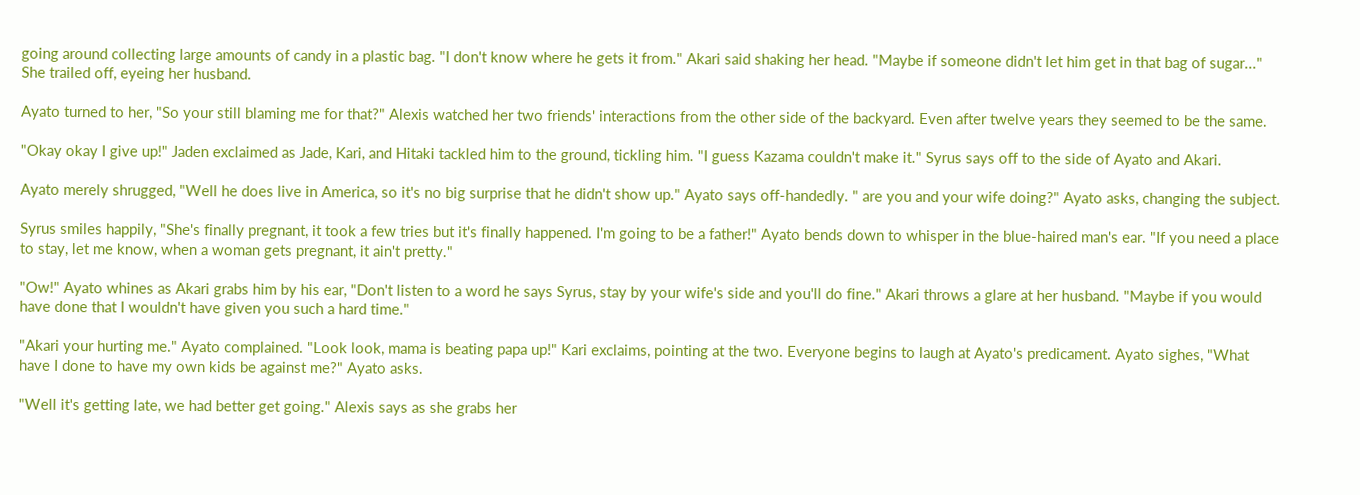going around collecting large amounts of candy in a plastic bag. "I don't know where he gets it from." Akari said shaking her head. "Maybe if someone didn't let him get in that bag of sugar..." She trailed off, eyeing her husband.

Ayato turned to her, "So your still blaming me for that?" Alexis watched her two friends' interactions from the other side of the backyard. Even after twelve years they seemed to be the same.

"Okay okay I give up!" Jaden exclaimed as Jade, Kari, and Hitaki tackled him to the ground, tickling him. "I guess Kazama couldn't make it." Syrus says off to the side of Ayato and Akari.

Ayato merely shrugged, "Well he does live in America, so it's no big surprise that he didn't show up." Ayato says off-handedly. " are you and your wife doing?" Ayato asks, changing the subject.

Syrus smiles happily, "She's finally pregnant, it took a few tries but it's finally happened. I'm going to be a father!" Ayato bends down to whisper in the blue-haired man's ear. "If you need a place to stay, let me know, when a woman gets pregnant, it ain't pretty."

"Ow!" Ayato whines as Akari grabs him by his ear, "Don't listen to a word he says Syrus, stay by your wife's side and you'll do fine." Akari throws a glare at her husband. "Maybe if you would have done that I wouldn't have given you such a hard time."

"Akari your hurting me." Ayato complained. "Look look, mama is beating papa up!" Kari exclaims, pointing at the two. Everyone begins to laugh at Ayato's predicament. Ayato sighes, "What have I done to have my own kids be against me?" Ayato asks.

"Well it's getting late, we had better get going." Alexis says as she grabs her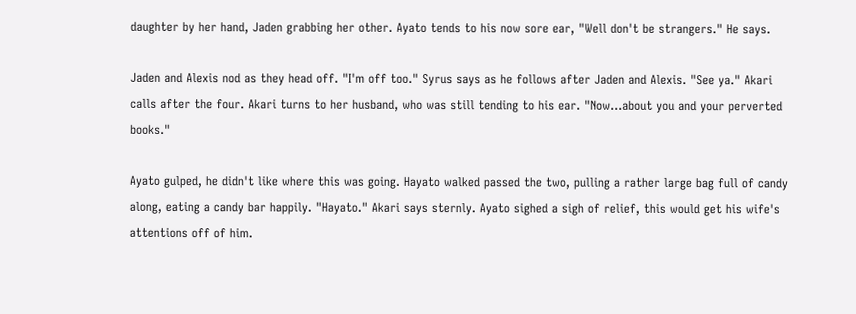daughter by her hand, Jaden grabbing her other. Ayato tends to his now sore ear, "Well don't be strangers." He says.

Jaden and Alexis nod as they head off. "I'm off too." Syrus says as he follows after Jaden and Alexis. "See ya." Akari calls after the four. Akari turns to her husband, who was still tending to his ear. "Now...about you and your perverted books."

Ayato gulped, he didn't like where this was going. Hayato walked passed the two, pulling a rather large bag full of candy along, eating a candy bar happily. "Hayato." Akari says sternly. Ayato sighed a sigh of relief, this would get his wife's attentions off of him.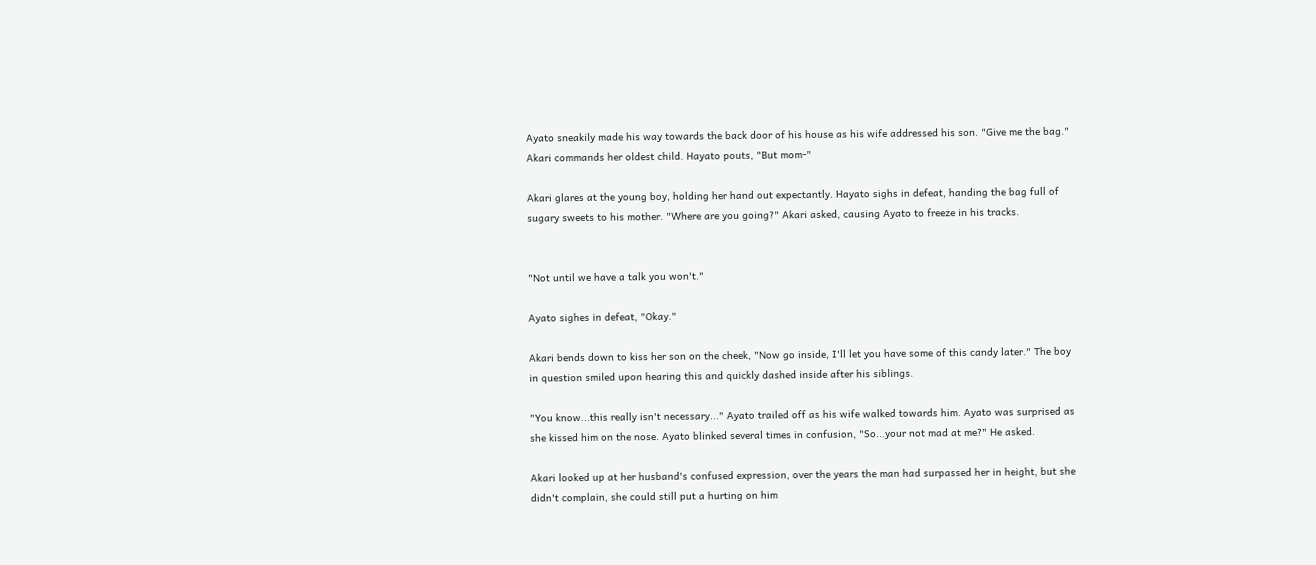Ayato sneakily made his way towards the back door of his house as his wife addressed his son. "Give me the bag." Akari commands her oldest child. Hayato pouts, "But mom-"

Akari glares at the young boy, holding her hand out expectantly. Hayato sighs in defeat, handing the bag full of sugary sweets to his mother. "Where are you going?" Akari asked, causing Ayato to freeze in his tracks.


"Not until we have a talk you won't."

Ayato sighes in defeat, "Okay."

Akari bends down to kiss her son on the cheek, "Now go inside, I'll let you have some of this candy later." The boy in question smiled upon hearing this and quickly dashed inside after his siblings.

"You know...this really isn't necessary..." Ayato trailed off as his wife walked towards him. Ayato was surprised as she kissed him on the nose. Ayato blinked several times in confusion, "So...your not mad at me?" He asked.

Akari looked up at her husband's confused expression, over the years the man had surpassed her in height, but she didn't complain, she could still put a hurting on him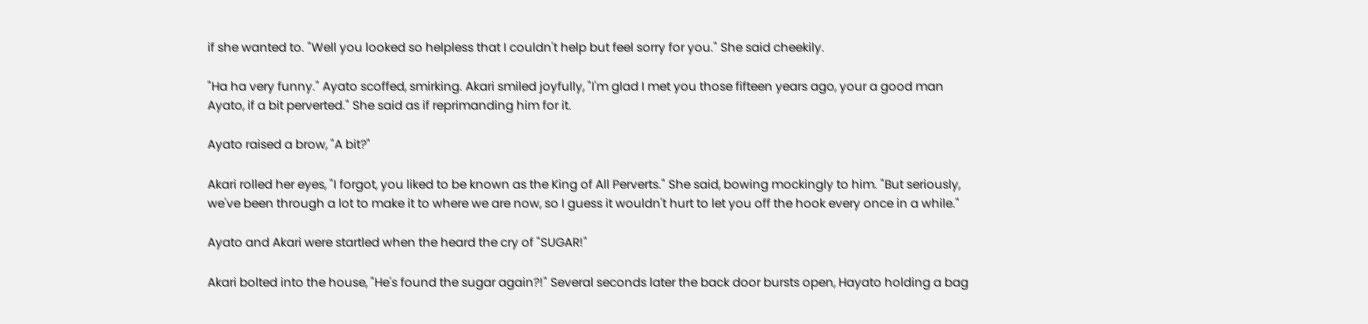if she wanted to. "Well you looked so helpless that I couldn't help but feel sorry for you." She said cheekily.

"Ha ha very funny." Ayato scoffed, smirking. Akari smiled joyfully, "I'm glad I met you those fifteen years ago, your a good man Ayato, if a bit perverted." She said as if reprimanding him for it.

Ayato raised a brow, "A bit?"

Akari rolled her eyes, "I forgot, you liked to be known as the King of All Perverts." She said, bowing mockingly to him. "But seriously, we've been through a lot to make it to where we are now, so I guess it wouldn't hurt to let you off the hook every once in a while."

Ayato and Akari were startled when the heard the cry of "SUGAR!"

Akari bolted into the house, "He's found the sugar again?!" Several seconds later the back door bursts open, Hayato holding a bag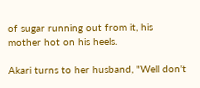of sugar running out from it, his mother hot on his heels.

Akari turns to her husband, "Well don't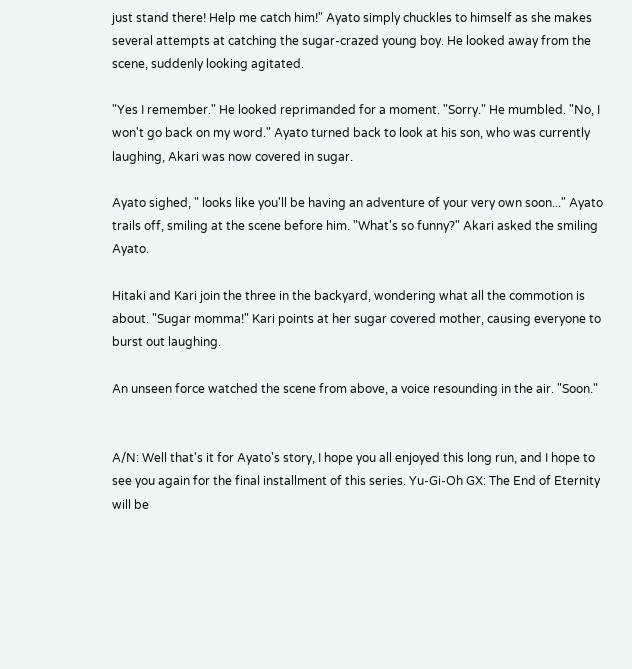just stand there! Help me catch him!" Ayato simply chuckles to himself as she makes several attempts at catching the sugar-crazed young boy. He looked away from the scene, suddenly looking agitated.

"Yes I remember." He looked reprimanded for a moment. "Sorry." He mumbled. "No, I won't go back on my word." Ayato turned back to look at his son, who was currently laughing, Akari was now covered in sugar.

Ayato sighed, " looks like you'll be having an adventure of your very own soon..." Ayato trails off, smiling at the scene before him. "What's so funny?" Akari asked the smiling Ayato.

Hitaki and Kari join the three in the backyard, wondering what all the commotion is about. "Sugar momma!" Kari points at her sugar covered mother, causing everyone to burst out laughing.

An unseen force watched the scene from above, a voice resounding in the air. "Soon."


A/N: Well that's it for Ayato's story, I hope you all enjoyed this long run, and I hope to see you again for the final installment of this series. Yu-Gi-Oh GX: The End of Eternity will be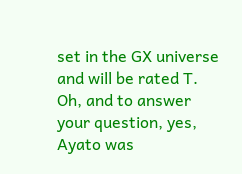set in the GX universe and will be rated T. Oh, and to answer your question, yes, Ayato was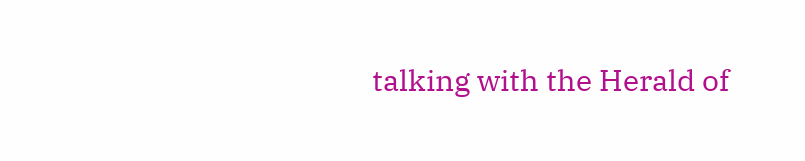talking with the Herald of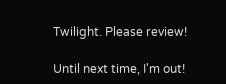Twilight. Please review!

Until next time, I'm out!